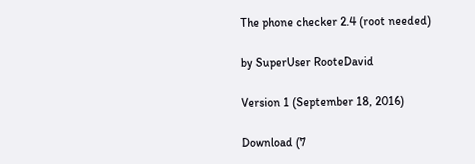The phone checker 2.4 (root needed)

by SuperUser RooteDavid

Version 1 (September 18, 2016)

Download (7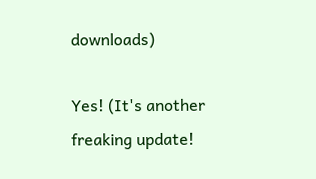downloads)

Yes! (It's another freaking update!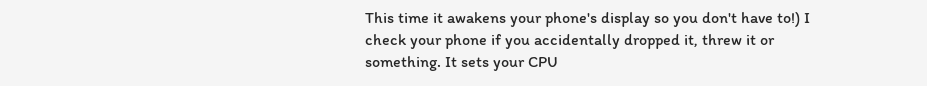This time it awakens your phone's display so you don't have to!) I check your phone if you accidentally dropped it, threw it or something. It sets your CPU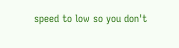speed to low so you don't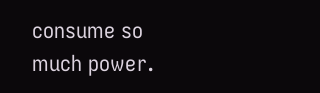consume so much power.